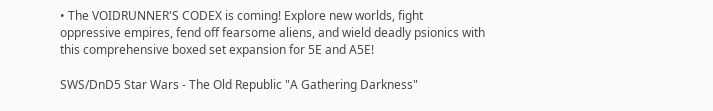• The VOIDRUNNER'S CODEX is coming! Explore new worlds, fight oppressive empires, fend off fearsome aliens, and wield deadly psionics with this comprehensive boxed set expansion for 5E and A5E!

SWS/DnD5 Star Wars - The Old Republic "A Gathering Darkness"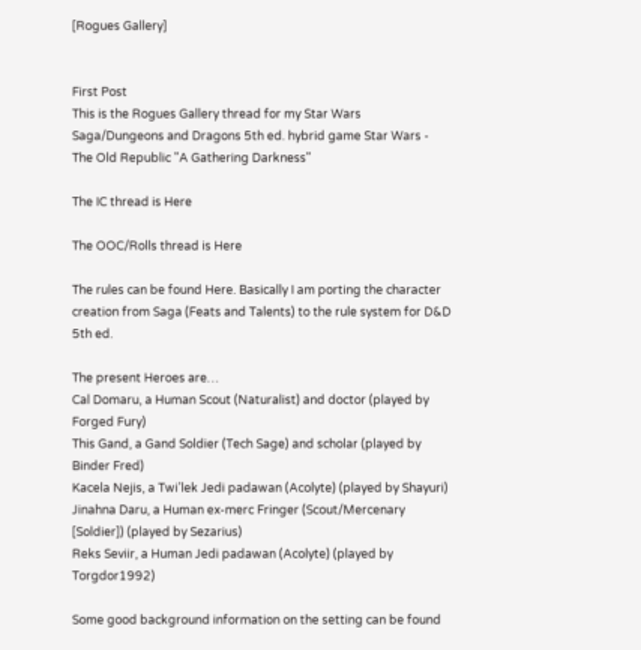[Rogues Gallery]


First Post
This is the Rogues Gallery thread for my Star Wars Saga/Dungeons and Dragons 5th ed. hybrid game Star Wars - The Old Republic "A Gathering Darkness"

The IC thread is Here

The OOC/Rolls thread is Here

The rules can be found Here. Basically I am porting the character creation from Saga (Feats and Talents) to the rule system for D&D 5th ed.

The present Heroes are…
Cal Domaru, a Human Scout (Naturalist) and doctor (played by Forged Fury)
This Gand, a Gand Soldier (Tech Sage) and scholar (played by Binder Fred)
Kacela Nejis, a Twi’lek Jedi padawan (Acolyte) (played by Shayuri)
Jinahna Daru, a Human ex-merc Fringer (Scout/Mercenary [Soldier]) (played by Sezarius)
Reks Seviir, a Human Jedi padawan (Acolyte) (played by Torgdor1992)

Some good background information on the setting can be found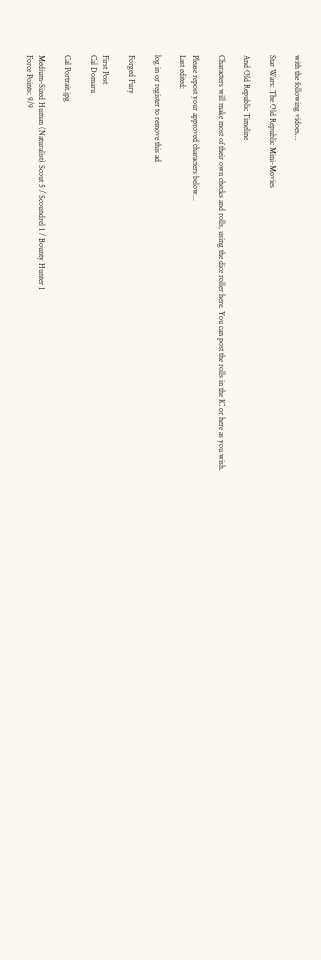with the following vidoes…

Star Wars: The Old Republic Mini-Movies

And Old Republic Timeline

Characters will make most of their own checks and rolls, using the dice roller here. You can post the rolls in the IC or here as you wish.

Please repost your approved characters below...
Last edited:

log in or register to remove this ad

Forged Fury

First Post
Cal Domaru

Cal Portrait.jpg

Medium-Sized Human (Naturalist) Scout 5 / Scoundrel 1 / Bounty Hunter 1
Force Points: 9/9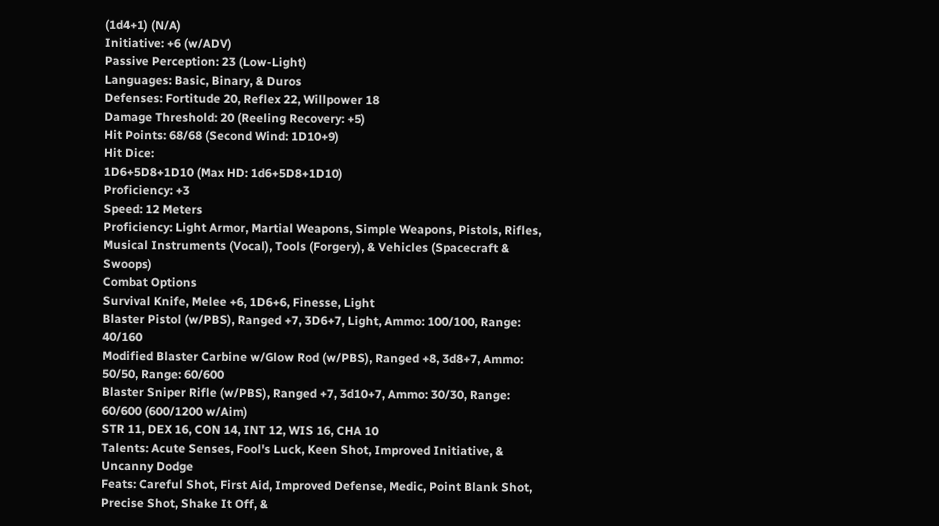(1d4+1) (N/A)
Initiative: +6 (w/ADV)
Passive Perception: 23 (Low-Light)
Languages: Basic, Binary, & Duros
Defenses: Fortitude 20, Reflex 22, Willpower 18
Damage Threshold: 20 (Reeling Recovery: +5)
Hit Points: 68/68 (Second Wind: 1D10+9)
Hit Dice:
1D6+5D8+1D10 (Max HD: 1d6+5D8+1D10)
Proficiency: +3
Speed: 12 Meters
Proficiency: Light Armor, Martial Weapons, Simple Weapons, Pistols, Rifles, Musical Instruments (Vocal), Tools (Forgery), & Vehicles (Spacecraft & Swoops)
Combat Options
Survival Knife, Melee +6, 1D6+6, Finesse, Light
Blaster Pistol (w/PBS), Ranged +7, 3D6+7, Light, Ammo: 100/100, Range: 40/160
Modified Blaster Carbine w/Glow Rod (w/PBS), Ranged +8, 3d8+7, Ammo: 50/50, Range: 60/600
Blaster Sniper Rifle (w/PBS), Ranged +7, 3d10+7, Ammo: 30/30, Range: 60/600 (600/1200 w/Aim)
STR 11, DEX 16, CON 14, INT 12, WIS 16, CHA 10
Talents: Acute Senses, Fool's Luck, Keen Shot, Improved Initiative, & Uncanny Dodge
Feats: Careful Shot, First Aid, Improved Defense, Medic, Point Blank Shot, Precise Shot, Shake It Off, &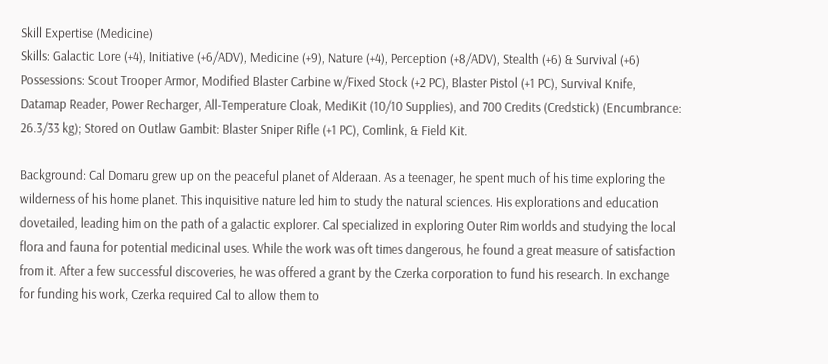Skill Expertise (Medicine)
Skills: Galactic Lore (+4), Initiative (+6/ADV), Medicine (+9), Nature (+4), Perception (+8/ADV), Stealth (+6) & Survival (+6)
Possessions: Scout Trooper Armor, Modified Blaster Carbine w/Fixed Stock (+2 PC), Blaster Pistol (+1 PC), Survival Knife, Datamap Reader, Power Recharger, All-Temperature Cloak, MediKit (10/10 Supplies), and 700 Credits (Credstick) (Encumbrance: 26.3/33 kg); Stored on Outlaw Gambit: Blaster Sniper Rifle (+1 PC), Comlink, & Field Kit.

Background: Cal Domaru grew up on the peaceful planet of Alderaan. As a teenager, he spent much of his time exploring the wilderness of his home planet. This inquisitive nature led him to study the natural sciences. His explorations and education dovetailed, leading him on the path of a galactic explorer. Cal specialized in exploring Outer Rim worlds and studying the local flora and fauna for potential medicinal uses. While the work was oft times dangerous, he found a great measure of satisfaction from it. After a few successful discoveries, he was offered a grant by the Czerka corporation to fund his research. In exchange for funding his work, Czerka required Cal to allow them to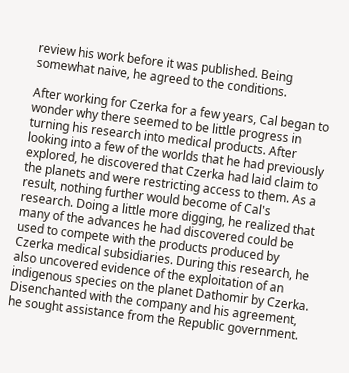review his work before it was published. Being somewhat naive, he agreed to the conditions.

After working for Czerka for a few years, Cal began to wonder why there seemed to be little progress in turning his research into medical products. After looking into a few of the worlds that he had previously explored, he discovered that Czerka had laid claim to the planets and were restricting access to them. As a result, nothing further would become of Cal's research. Doing a little more digging, he realized that many of the advances he had discovered could be used to compete with the products produced by Czerka medical subsidiaries. During this research, he also uncovered evidence of the exploitation of an indigenous species on the planet Dathomir by Czerka. Disenchanted with the company and his agreement, he sought assistance from the Republic government.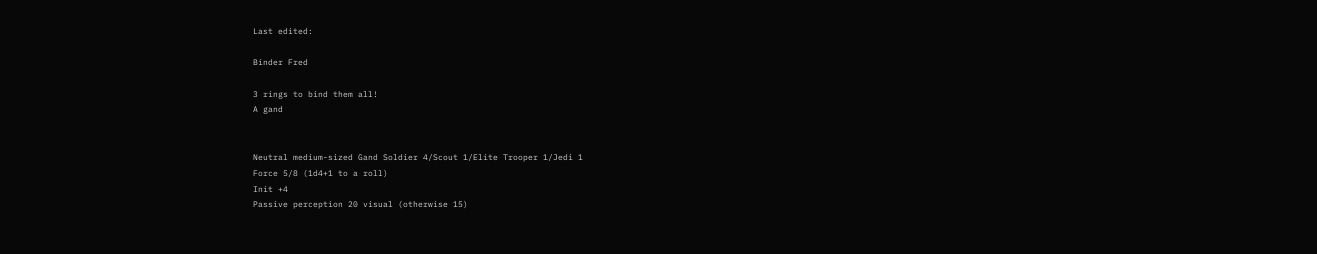Last edited:

Binder Fred

3 rings to bind them all!
A gand


Neutral medium-sized Gand Soldier 4/Scout 1/Elite Trooper 1/Jedi 1
Force 5/8 (1d4+1 to a roll)
Init +4
Passive perception 20 visual (otherwise 15)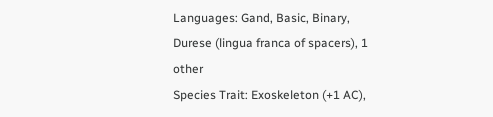Languages: Gand, Basic, Binary, Durese (lingua franca of spacers), 1 other
Species Trait: Exoskeleton (+1 AC),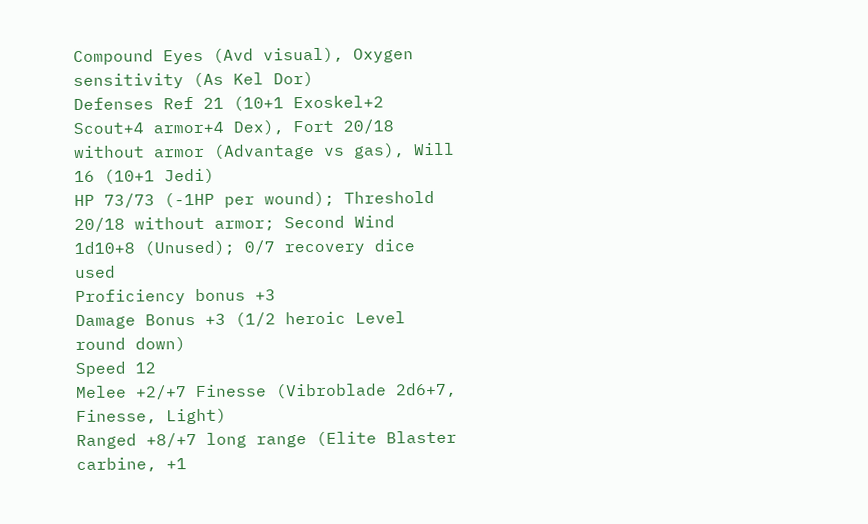Compound Eyes (Avd visual), Oxygen sensitivity (As Kel Dor)
Defenses Ref 21 (10+1 Exoskel+2 Scout+4 armor+4 Dex), Fort 20/18 without armor (Advantage vs gas), Will 16 (10+1 Jedi)
HP 73/73 (-1HP per wound); Threshold 20/18 without armor; Second Wind 1d10+8 (Unused); 0/7 recovery dice used
Proficiency bonus +3
Damage Bonus +3 (1/2 heroic Level round down)
Speed 12
Melee +2/+7 Finesse (Vibroblade 2d6+7, Finesse, Light)
Ranged +8/+7 long range (Elite Blaster carbine, +1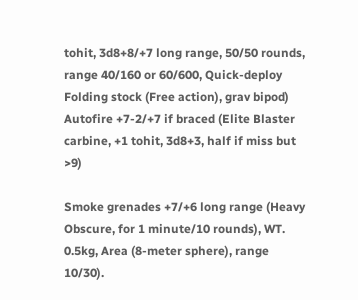tohit, 3d8+8/+7 long range, 50/50 rounds, range 40/160 or 60/600, Quick-deploy Folding stock (Free action), grav bipod)
Autofire +7-2/+7 if braced (Elite Blaster carbine, +1 tohit, 3d8+3, half if miss but >9)

Smoke grenades +7/+6 long range (Heavy Obscure, for 1 minute/10 rounds), WT. 0.5kg, Area (8-meter sphere), range 10/30).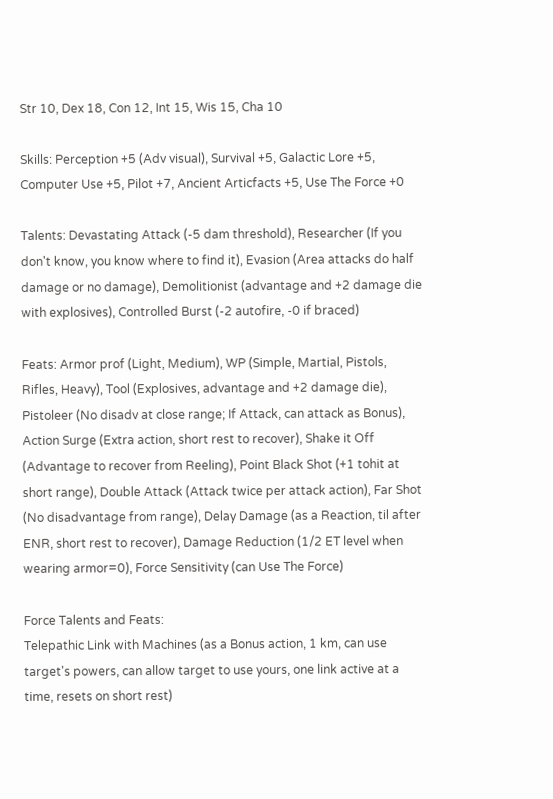Str 10, Dex 18, Con 12, Int 15, Wis 15, Cha 10

Skills: Perception +5 (Adv visual), Survival +5, Galactic Lore +5, Computer Use +5, Pilot +7, Ancient Articfacts +5, Use The Force +0

Talents: Devastating Attack (-5 dam threshold), Researcher (If you don't know, you know where to find it), Evasion (Area attacks do half damage or no damage), Demolitionist (advantage and +2 damage die with explosives), Controlled Burst (-2 autofire, -0 if braced)

Feats: Armor prof (Light, Medium), WP (Simple, Martial, Pistols, Rifles, Heavy), Tool (Explosives, advantage and +2 damage die), Pistoleer (No disadv at close range; If Attack, can attack as Bonus), Action Surge (Extra action, short rest to recover), Shake it Off (Advantage to recover from Reeling), Point Black Shot (+1 tohit at short range), Double Attack (Attack twice per attack action), Far Shot (No disadvantage from range), Delay Damage (as a Reaction, til after ENR, short rest to recover), Damage Reduction (1/2 ET level when wearing armor=0), Force Sensitivity (can Use The Force)

Force Talents and Feats:
Telepathic Link with Machines (as a Bonus action, 1 km, can use target's powers, can allow target to use yours, one link active at a time, resets on short rest)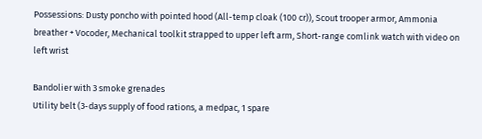Possessions: Dusty poncho with pointed hood (All-temp cloak (100 cr)), Scout trooper armor, Ammonia breather + Vocoder, Mechanical toolkit strapped to upper left arm, Short-range comlink watch with video on left wrist

Bandolier with 3 smoke grenades
Utility belt (3-days supply of food rations, a medpac, 1 spare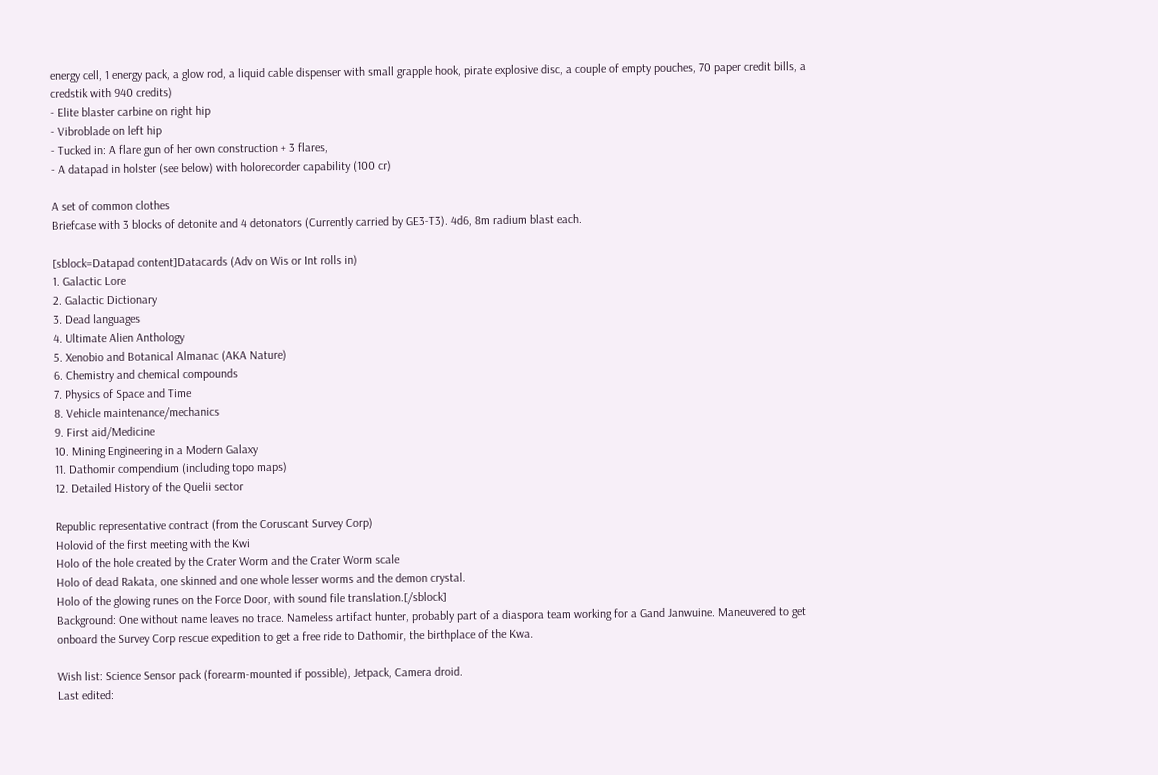energy cell, 1 energy pack, a glow rod, a liquid cable dispenser with small grapple hook, pirate explosive disc, a couple of empty pouches, 70 paper credit bills, a credstik with 940 credits)
- Elite blaster carbine on right hip
- Vibroblade on left hip
- Tucked in: A flare gun of her own construction + 3 flares,
- A datapad in holster (see below) with holorecorder capability (100 cr)

A set of common clothes
Briefcase with 3 blocks of detonite and 4 detonators (Currently carried by GE3-T3). 4d6, 8m radium blast each.

[sblock=Datapad content]Datacards (Adv on Wis or Int rolls in)
1. Galactic Lore
2. Galactic Dictionary
3. Dead languages
4. Ultimate Alien Anthology
5. Xenobio and Botanical Almanac (AKA Nature)
6. Chemistry and chemical compounds
7. Physics of Space and Time
8. Vehicle maintenance/mechanics
9. First aid/Medicine
10. Mining Engineering in a Modern Galaxy
11. Dathomir compendium (including topo maps)
12. Detailed History of the Quelii sector

Republic representative contract (from the Coruscant Survey Corp)
Holovid of the first meeting with the Kwi
Holo of the hole created by the Crater Worm and the Crater Worm scale
Holo of dead Rakata, one skinned and one whole lesser worms and the demon crystal.
Holo of the glowing runes on the Force Door, with sound file translation.[/sblock]
Background: One without name leaves no trace. Nameless artifact hunter, probably part of a diaspora team working for a Gand Janwuine. Maneuvered to get onboard the Survey Corp rescue expedition to get a free ride to Dathomir, the birthplace of the Kwa.

Wish list: Science Sensor pack (forearm-mounted if possible), Jetpack, Camera droid.
Last edited: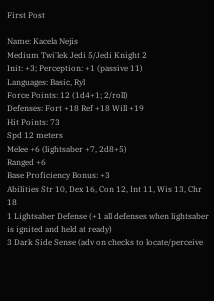First Post

Name: Kacela Nejis
Medium Twi'lek Jedi 5/Jedi Knight 2
Init: +3; Perception: +1 (passive 11)
Languages: Basic, Ryl
Force Points: 12 (1d4+1; 2/roll)
Defenses: Fort +18 Ref +18 Will +19
Hit Points: 73
Spd 12 meters
Melee +6 (lightsaber +7, 2d8+5)
Ranged +6
Base Proficiency Bonus: +3
Abilities Str 10, Dex 16, Con 12, Int 11, Wis 13, Chr 18
1 Lightsaber Defense (+1 all defenses when lightsaber is ignited and held at ready)
3 Dark Side Sense (adv on checks to locate/perceive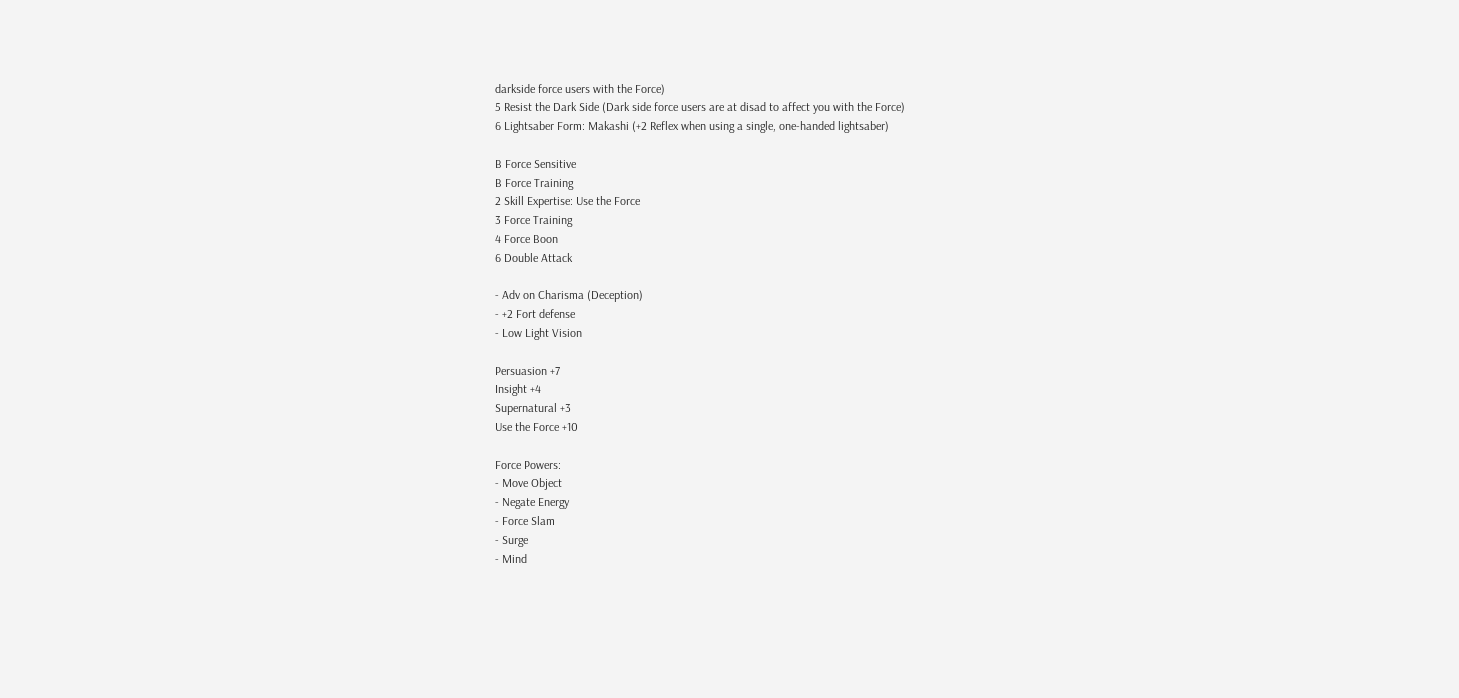darkside force users with the Force)
5 Resist the Dark Side (Dark side force users are at disad to affect you with the Force)
6 Lightsaber Form: Makashi (+2 Reflex when using a single, one-handed lightsaber)

B Force Sensitive
B Force Training
2 Skill Expertise: Use the Force
3 Force Training
4 Force Boon
6 Double Attack

- Adv on Charisma (Deception)
- +2 Fort defense
- Low Light Vision

Persuasion +7
Insight +4
Supernatural +3
Use the Force +10

Force Powers:
- Move Object
- Negate Energy
- Force Slam
- Surge
- Mind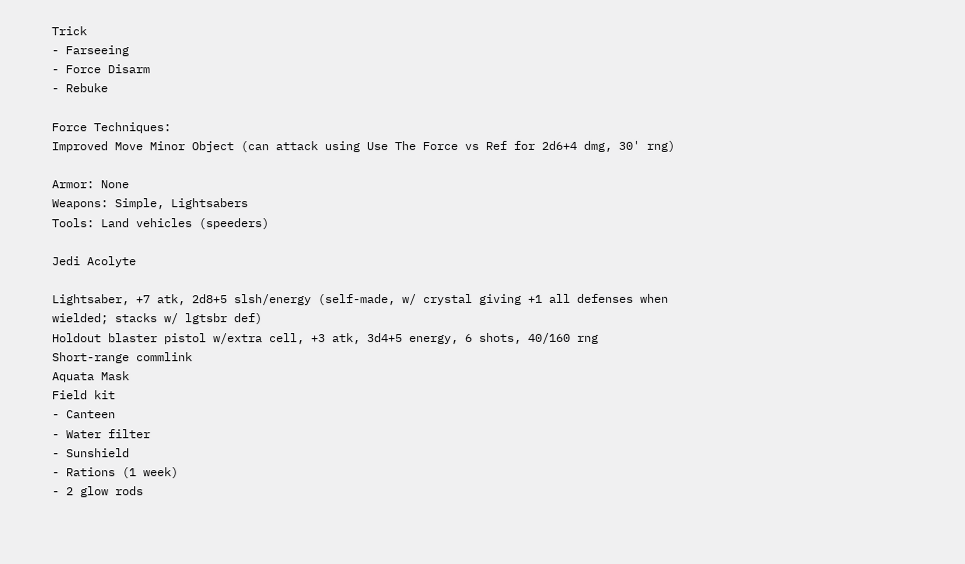Trick
- Farseeing
- Force Disarm
- Rebuke

Force Techniques:
Improved Move Minor Object (can attack using Use The Force vs Ref for 2d6+4 dmg, 30' rng)

Armor: None
Weapons: Simple, Lightsabers
Tools: Land vehicles (speeders)

Jedi Acolyte

Lightsaber, +7 atk, 2d8+5 slsh/energy (self-made, w/ crystal giving +1 all defenses when wielded; stacks w/ lgtsbr def)
Holdout blaster pistol w/extra cell, +3 atk, 3d4+5 energy, 6 shots, 40/160 rng
Short-range commlink
Aquata Mask
Field kit
- Canteen
- Water filter
- Sunshield
- Rations (1 week)
- 2 glow rods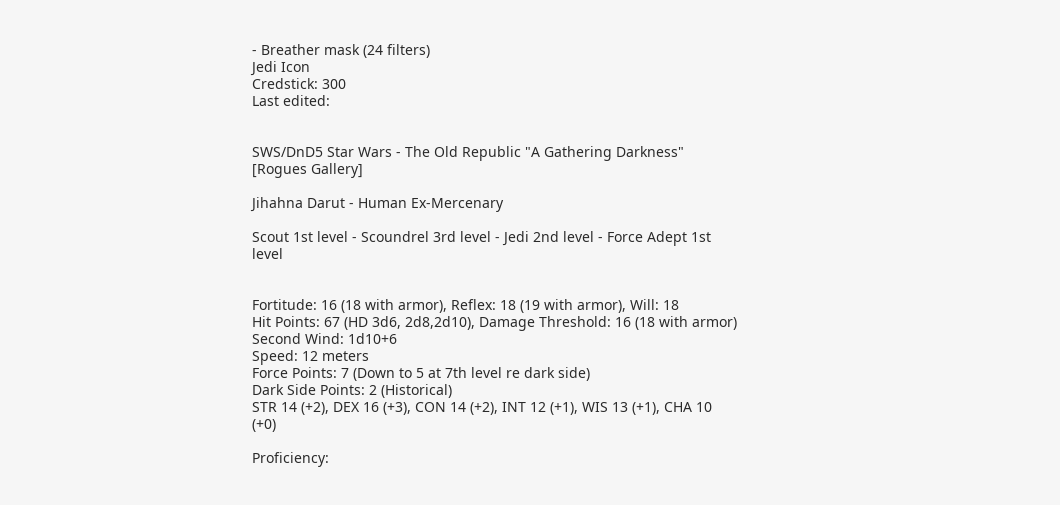- Breather mask (24 filters)
Jedi Icon
Credstick: 300
Last edited:


SWS/DnD5 Star Wars - The Old Republic "A Gathering Darkness" [Rogues Gallery]

Jihahna Darut - Human Ex-Mercenary

Scout 1st level - Scoundrel 3rd level - Jedi 2nd level - Force Adept 1st level


Fortitude: 16 (18 with armor), Reflex: 18 (19 with armor), Will: 18
Hit Points: 67 (HD 3d6, 2d8,2d10), Damage Threshold: 16 (18 with armor)
Second Wind: 1d10+6
Speed: 12 meters
Force Points: 7 (Down to 5 at 7th level re dark side)
Dark Side Points: 2 (Historical)
STR 14 (+2), DEX 16 (+3), CON 14 (+2), INT 12 (+1), WIS 13 (+1), CHA 10 (+0)

Proficiency: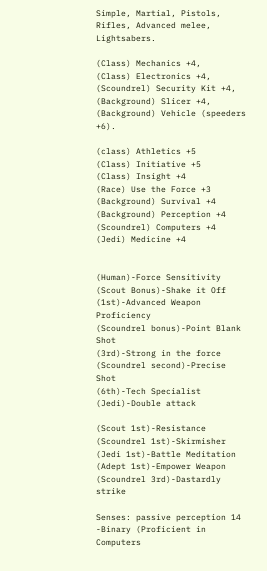Simple, Martial, Pistols, Rifles, Advanced melee, Lightsabers.

(Class) Mechanics +4,
(Class) Electronics +4,
(Scoundrel) Security Kit +4,
(Background) Slicer +4,
(Background) Vehicle (speeders +6).

(class) Athletics +5
(Class) Initiative +5
(Class) Insight +4
(Race) Use the Force +3
(Background) Survival +4
(Background) Perception +4
(Scoundrel) Computers +4
(Jedi) Medicine +4


(Human)-Force Sensitivity
(Scout Bonus)-Shake it Off
(1st)-Advanced Weapon Proficiency
(Scoundrel bonus)-Point Blank Shot
(3rd)-Strong in the force
(Scoundrel second)-Precise Shot
(6th)-Tech Specialist
(Jedi)-Double attack

(Scout 1st)-Resistance
(Scoundrel 1st)-Skirmisher
(Jedi 1st)-Battle Meditation
(Adept 1st)-Empower Weapon
(Scoundrel 3rd)-Dastardly strike

Senses: passive perception 14
-Binary (Proficient in Computers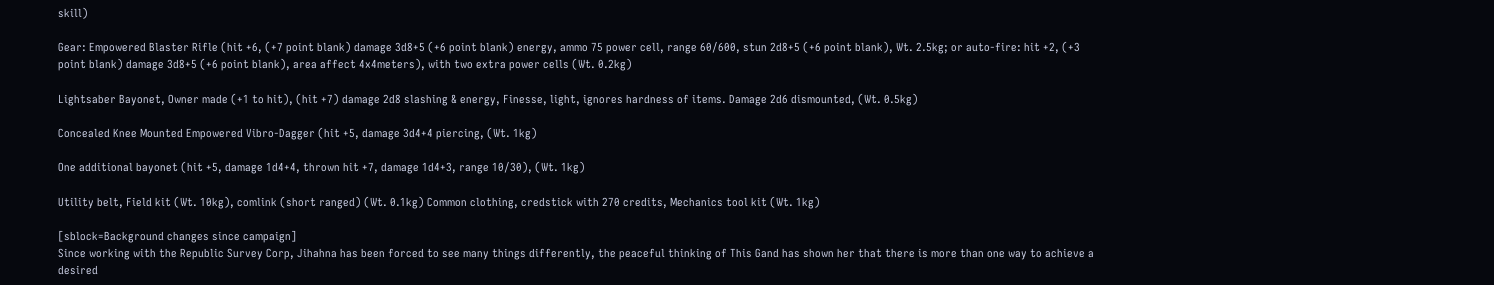skill)

Gear: Empowered Blaster Rifle (hit +6, (+7 point blank) damage 3d8+5 (+6 point blank) energy, ammo 75 power cell, range 60/600, stun 2d8+5 (+6 point blank), Wt. 2.5kg; or auto-fire: hit +2, (+3 point blank) damage 3d8+5 (+6 point blank), area affect 4x4meters), with two extra power cells (Wt. 0.2kg)

Lightsaber Bayonet, Owner made (+1 to hit), (hit +7) damage 2d8 slashing & energy, Finesse, light, ignores hardness of items. Damage 2d6 dismounted, (Wt. 0.5kg)

Concealed Knee Mounted Empowered Vibro-Dagger (hit +5, damage 3d4+4 piercing, (Wt. 1kg)

One additional bayonet (hit +5, damage 1d4+4, thrown hit +7, damage 1d4+3, range 10/30), (Wt. 1kg)

Utility belt, Field kit (Wt. 10kg), comlink (short ranged) (Wt. 0.1kg) Common clothing, credstick with 270 credits, Mechanics tool kit (Wt. 1kg)

[sblock=Background changes since campaign]
Since working with the Republic Survey Corp, Jihahna has been forced to see many things differently, the peaceful thinking of This Gand has shown her that there is more than one way to achieve a desired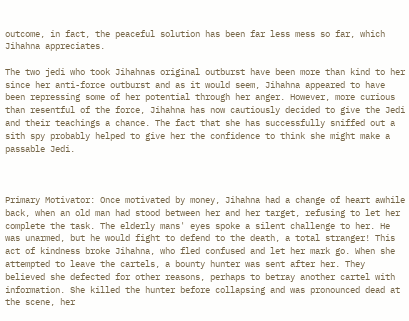outcome, in fact, the peaceful solution has been far less mess so far, which Jihahna appreciates.

The two jedi who took Jihahnas original outburst have been more than kind to her since her anti-force outburst and as it would seem, Jihahna appeared to have been repressing some of her potential through her anger. However, more curious than resentful of the force, Jihahna has now cautiously decided to give the Jedi and their teachings a chance. The fact that she has successfully sniffed out a sith spy probably helped to give her the confidence to think she might make a passable Jedi.



Primary Motivator: Once motivated by money, Jihahna had a change of heart awhile back, when an old man had stood between her and her target, refusing to let her complete the task. The elderly mans' eyes spoke a silent challenge to her. He was unarmed, but he would fight to defend to the death, a total stranger! This act of kindness broke Jihahna, who fled confused and let her mark go. When she attempted to leave the cartels, a bounty hunter was sent after her. They believed she defected for other reasons, perhaps to betray another cartel with information. She killed the hunter before collapsing and was pronounced dead at the scene, her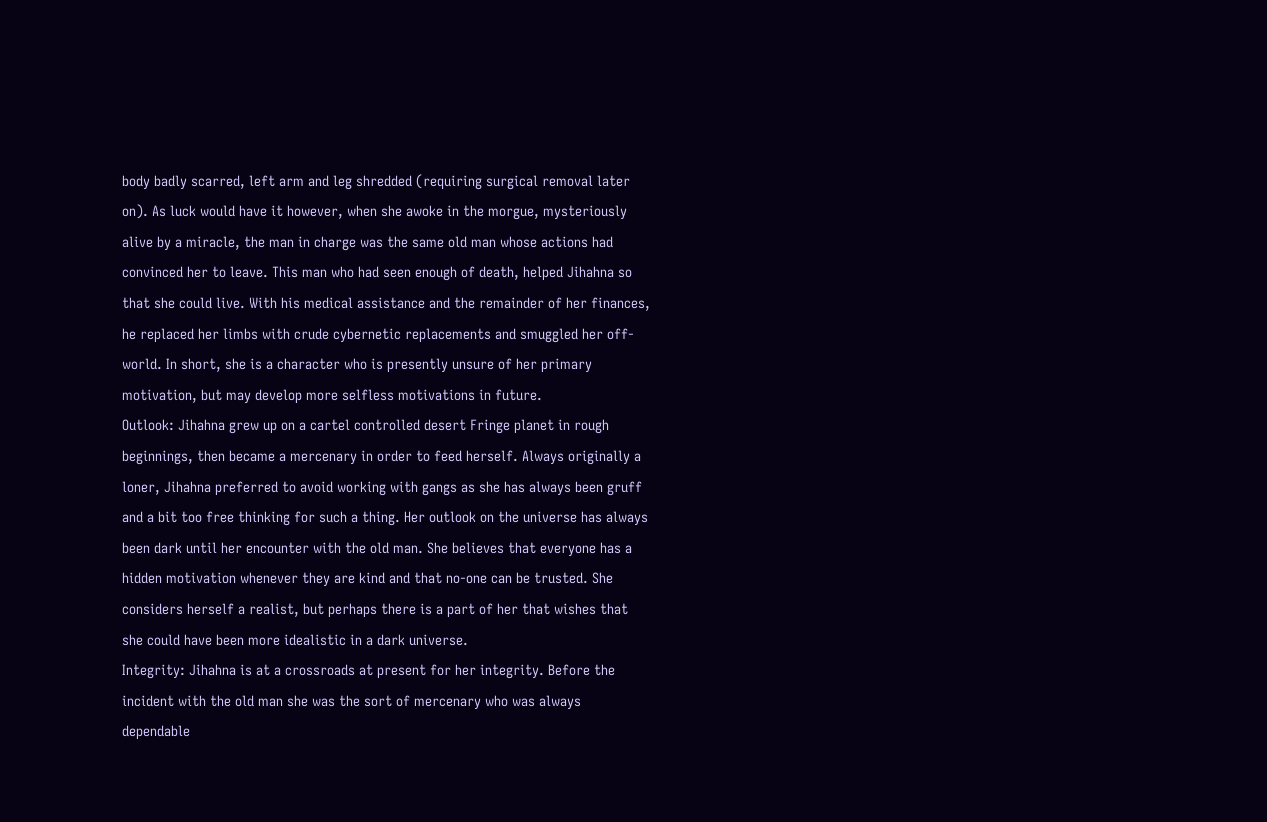body badly scarred, left arm and leg shredded (requiring surgical removal later on). As luck would have it however, when she awoke in the morgue, mysteriously alive by a miracle, the man in charge was the same old man whose actions had convinced her to leave. This man who had seen enough of death, helped Jihahna so that she could live. With his medical assistance and the remainder of her finances, he replaced her limbs with crude cybernetic replacements and smuggled her off-world. In short, she is a character who is presently unsure of her primary motivation, but may develop more selfless motivations in future.
Outlook: Jihahna grew up on a cartel controlled desert Fringe planet in rough beginnings, then became a mercenary in order to feed herself. Always originally a loner, Jihahna preferred to avoid working with gangs as she has always been gruff and a bit too free thinking for such a thing. Her outlook on the universe has always been dark until her encounter with the old man. She believes that everyone has a hidden motivation whenever they are kind and that no-one can be trusted. She considers herself a realist, but perhaps there is a part of her that wishes that she could have been more idealistic in a dark universe.
Integrity: Jihahna is at a crossroads at present for her integrity. Before the incident with the old man she was the sort of mercenary who was always dependable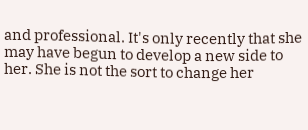and professional. It's only recently that she may have begun to develop a new side to her. She is not the sort to change her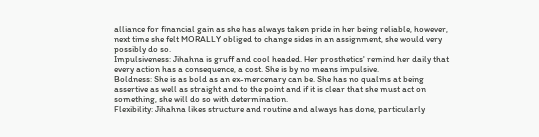alliance for financial gain as she has always taken pride in her being reliable, however, next time she felt MORALLY obliged to change sides in an assignment, she would very possibly do so.
Impulsiveness: Jihahna is gruff and cool headed. Her prosthetics' remind her daily that every action has a consequence, a cost. She is by no means impulsive.
Boldness: She is as bold as an ex-mercenary can be. She has no qualms at being assertive as well as straight and to the point and if it is clear that she must act on something, she will do so with determination.
Flexibility: Jihahna likes structure and routine and always has done, particularly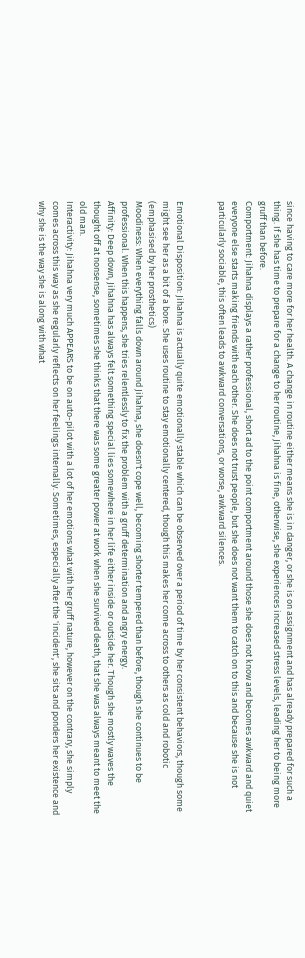since having to care more for her health. A change in routine either means she is in danger, or she is on assignment and has already prepared for such a thing. If she has time to prepare for a change to her routine, Jihahna is fine, otherwise, she experiences increased stress levels, leading her to being more gruff than before.
Comportment: Jihahna displays a rather professional, short ad to the point comportment around those she does not know and becomes awkward and quiet everyone else starts making friends with each other. She does not trust people, but she does not want them to catch on to this and because she is not particularly sociable, this often leads to awkward conversations, or worse, awkward silences.


Emotional Disposition: Jihahna is actually quite emotionally stable which can be observed over a period of time by her consistent behaviors, though some might see her as a bit of a bore. She uses routine to stay emotionally centered, though this makes her come across to others as cold and robotic (emphasised by her prosthetics)
Moodiness: When everything falls down around Jihahna, she doesn't cope well, becoming shorter tempered than before, though she continues to be professional. When this happens, she tries relentlessly to fix the problem with a gruff determination and angry energy.
Affinity: Deep down, Jihahna has always felt something special lies somewhere in her life either inside or outside her. Though she mostly waves the thought off at nonsense, sometimes she thinks that there was some greater power at work when she survived death, that she was always meant to meet the old man.
Interactivity: Jihahna very much APPEARS to be on auto-pilot with a lot of her emotions what with her gruff nature, however on the contrary, she simply comes across this way as she regularly reflects on her feelings internally. Sometimes, especially after the 'incident', she sits and ponders her existence and why she is the way she is along with what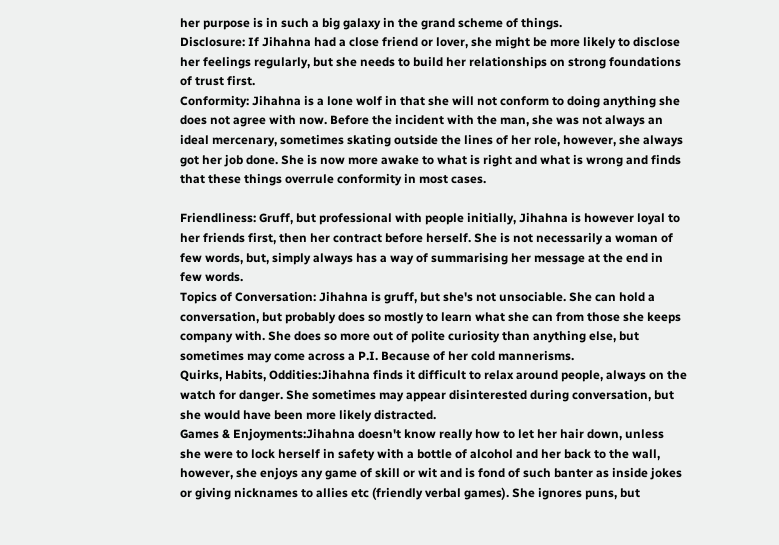her purpose is in such a big galaxy in the grand scheme of things.
Disclosure: If Jihahna had a close friend or lover, she might be more likely to disclose her feelings regularly, but she needs to build her relationships on strong foundations of trust first.
Conformity: Jihahna is a lone wolf in that she will not conform to doing anything she does not agree with now. Before the incident with the man, she was not always an ideal mercenary, sometimes skating outside the lines of her role, however, she always got her job done. She is now more awake to what is right and what is wrong and finds that these things overrule conformity in most cases.

Friendliness: Gruff, but professional with people initially, Jihahna is however loyal to her friends first, then her contract before herself. She is not necessarily a woman of few words, but, simply always has a way of summarising her message at the end in few words.
Topics of Conversation: Jihahna is gruff, but she's not unsociable. She can hold a conversation, but probably does so mostly to learn what she can from those she keeps company with. She does so more out of polite curiosity than anything else, but sometimes may come across a P.I. Because of her cold mannerisms.
Quirks, Habits, Oddities:Jihahna finds it difficult to relax around people, always on the watch for danger. She sometimes may appear disinterested during conversation, but she would have been more likely distracted.
Games & Enjoyments:Jihahna doesn't know really how to let her hair down, unless she were to lock herself in safety with a bottle of alcohol and her back to the wall, however, she enjoys any game of skill or wit and is fond of such banter as inside jokes or giving nicknames to allies etc (friendly verbal games). She ignores puns, but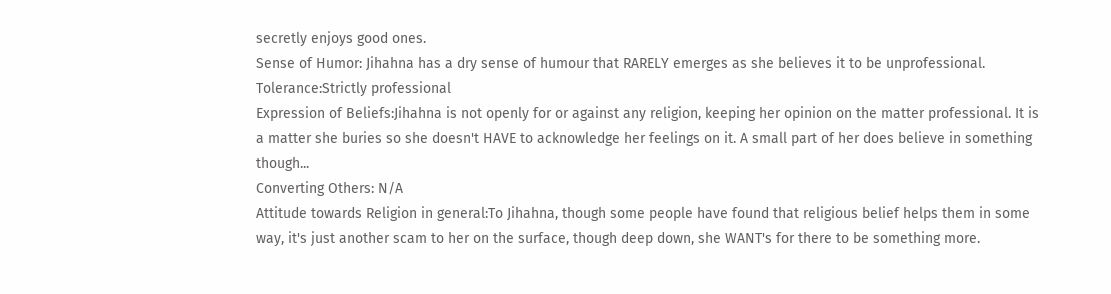secretly enjoys good ones.
Sense of Humor: Jihahna has a dry sense of humour that RARELY emerges as she believes it to be unprofessional.
Tolerance:Strictly professional
Expression of Beliefs:Jihahna is not openly for or against any religion, keeping her opinion on the matter professional. It is a matter she buries so she doesn't HAVE to acknowledge her feelings on it. A small part of her does believe in something though...
Converting Others: N/A
Attitude towards Religion in general:To Jihahna, though some people have found that religious belief helps them in some way, it's just another scam to her on the surface, though deep down, she WANT's for there to be something more.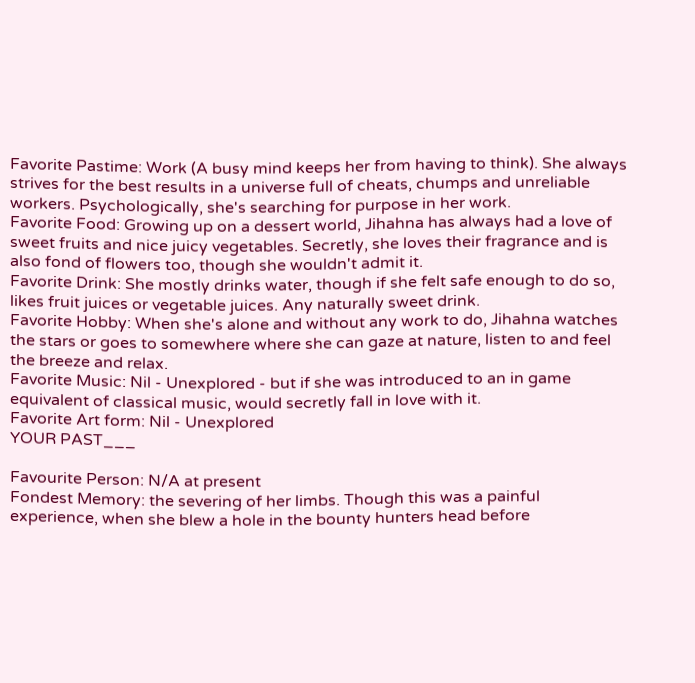Favorite Pastime: Work (A busy mind keeps her from having to think). She always strives for the best results in a universe full of cheats, chumps and unreliable workers. Psychologically, she's searching for purpose in her work.
Favorite Food: Growing up on a dessert world, Jihahna has always had a love of sweet fruits and nice juicy vegetables. Secretly, she loves their fragrance and is also fond of flowers too, though she wouldn't admit it.
Favorite Drink: She mostly drinks water, though if she felt safe enough to do so, likes fruit juices or vegetable juices. Any naturally sweet drink.
Favorite Hobby: When she's alone and without any work to do, Jihahna watches the stars or goes to somewhere where she can gaze at nature, listen to and feel the breeze and relax.
Favorite Music: Nil - Unexplored - but if she was introduced to an in game equivalent of classical music, would secretly fall in love with it.
Favorite Art form: Nil - Unexplored
YOUR PAST___

Favourite Person: N/A at present
Fondest Memory: the severing of her limbs. Though this was a painful experience, when she blew a hole in the bounty hunters head before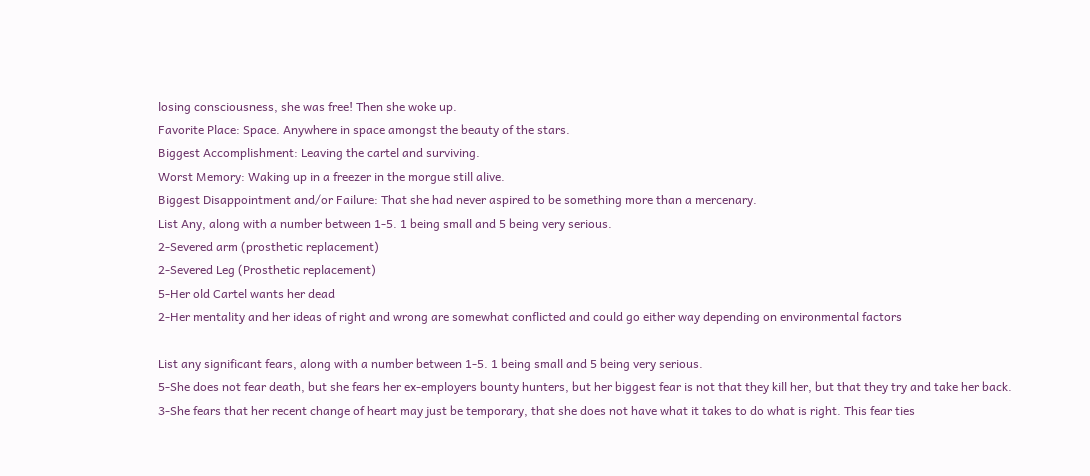losing consciousness, she was free! Then she woke up.
Favorite Place: Space. Anywhere in space amongst the beauty of the stars.
Biggest Accomplishment: Leaving the cartel and surviving.
Worst Memory: Waking up in a freezer in the morgue still alive.
Biggest Disappointment and/or Failure: That she had never aspired to be something more than a mercenary.
List Any, along with a number between 1-5. 1 being small and 5 being very serious.
2-Severed arm (prosthetic replacement)
2-Severed Leg (Prosthetic replacement)
5-Her old Cartel wants her dead
2-Her mentality and her ideas of right and wrong are somewhat conflicted and could go either way depending on environmental factors

List any significant fears, along with a number between 1-5. 1 being small and 5 being very serious.
5-She does not fear death, but she fears her ex-employers bounty hunters, but her biggest fear is not that they kill her, but that they try and take her back.
3-She fears that her recent change of heart may just be temporary, that she does not have what it takes to do what is right. This fear ties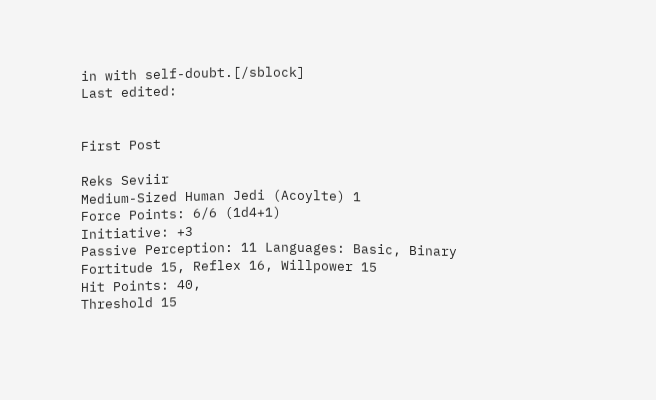in with self-doubt.[/sblock]
Last edited:


First Post

Reks Seviir
Medium-Sized Human Jedi (Acoylte) 1
Force Points: 6/6 (1d4+1)
Initiative: +3
Passive Perception: 11 Languages: Basic, Binary
Fortitude 15, Reflex 16, Willpower 15
Hit Points: 40,
Threshold 15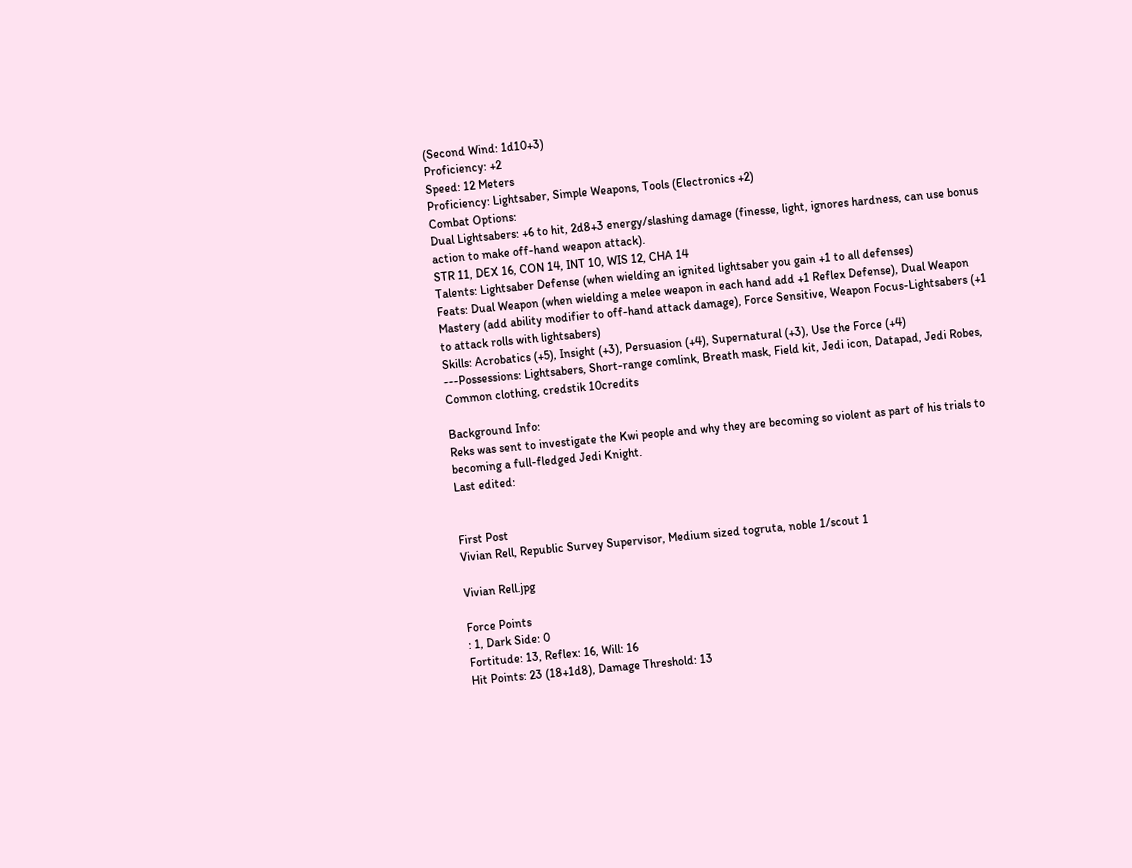(Second Wind: 1d10+3)
Proficiency: +2
Speed: 12 Meters
Proficiency: Lightsaber, Simple Weapons, Tools (Electronics +2)
Combat Options:
Dual Lightsabers: +6 to hit, 2d8+3 energy/slashing damage (finesse, light, ignores hardness, can use bonus action to make off-hand weapon attack).
STR 11, DEX 16, CON 14, INT 10, WIS 12, CHA 14
Talents: Lightsaber Defense (when wielding an ignited lightsaber you gain +1 to all defenses)
Feats: Dual Weapon (when wielding a melee weapon in each hand add +1 Reflex Defense), Dual Weapon Mastery (add ability modifier to off-hand attack damage), Force Sensitive, Weapon Focus-Lightsabers (+1 to attack rolls with lightsabers)
Skills: Acrobatics (+5), Insight (+3), Persuasion (+4), Supernatural (+3), Use the Force (+4)
---Possessions: Lightsabers, Short-range comlink, Breath mask, Field kit, Jedi icon, Datapad, Jedi Robes, Common clothing, credstik 10credits

Background Info:
Reks was sent to investigate the Kwi people and why they are becoming so violent as part of his trials to becoming a full-fledged Jedi Knight.
Last edited:


First Post
Vivian Rell, Republic Survey Supervisor, Medium sized togruta, noble 1/scout 1

Vivian Rell.jpg

Force Points
: 1, Dark Side: 0
Fortitude: 13, Reflex: 16, Will: 16
Hit Points: 23 (18+1d8), Damage Threshold: 13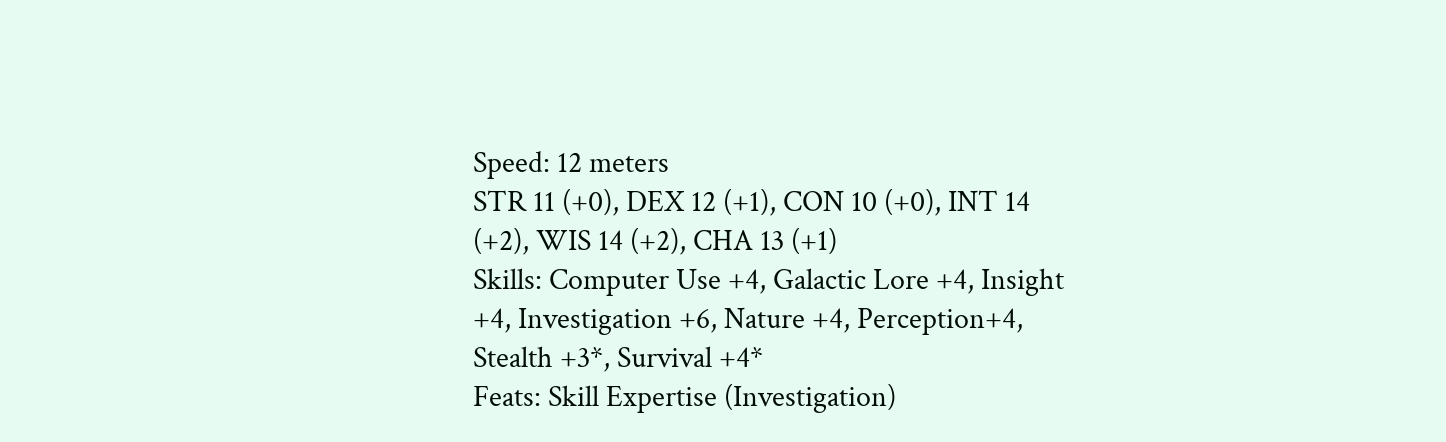Speed: 12 meters
STR 11 (+0), DEX 12 (+1), CON 10 (+0), INT 14 (+2), WIS 14 (+2), CHA 13 (+1)
Skills: Computer Use +4, Galactic Lore +4, Insight +4, Investigation +6, Nature +4, Perception+4, Stealth +3*, Survival +4*
Feats: Skill Expertise (Investigation)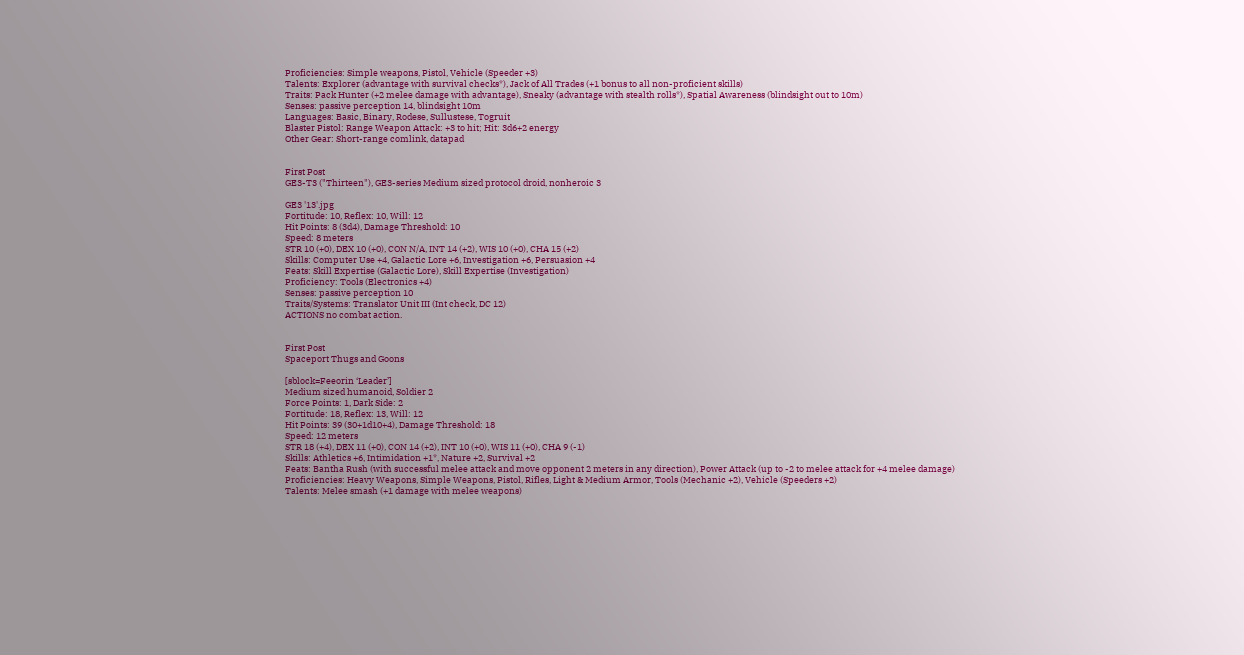Proficiencies: Simple weapons, Pistol, Vehicle (Speeder +3)
Talents: Explorer (advantage with survival checks*), Jack of All Trades (+1 bonus to all non-proficient skills)
Traits: Pack Hunter (+2 melee damage with advantage), Sneaky (advantage with stealth rolls*), Spatial Awareness (blindsight out to 10m)
Senses: passive perception 14, blindsight 10m
Languages: Basic, Binary, Rodese, Sullustese, Togruit
Blaster Pistol: Range Weapon Attack: +3 to hit; Hit: 3d6+2 energy
Other Gear: Short-range comlink, datapad


First Post
GE3-T3 ("Thirteen"), GE3-series Medium sized protocol droid, nonheroic 3

GE3 '13'.jpg
Fortitude: 10, Reflex: 10, Will: 12
Hit Points: 8 (3d4), Damage Threshold: 10
Speed: 8 meters
STR 10 (+0), DEX 10 (+0), CON N/A, INT 14 (+2), WIS 10 (+0), CHA 15 (+2)
Skills: Computer Use +4, Galactic Lore +6, Investigation +6, Persuasion +4
Feats: Skill Expertise (Galactic Lore), Skill Expertise (Investigation)
Proficiency: Tools (Electronics +4)
Senses: passive perception 10
Traits/Systems: Translator Unit III (Int check, DC 12)
ACTIONS no combat action.


First Post
Spaceport Thugs and Goons

[sblock=Feeorin ‘Leader’]
Medium sized humanoid, Soldier 2
Force Points: 1, Dark Side: 2
Fortitude: 18, Reflex: 13, Will: 12
Hit Points: 39 (30+1d10+4), Damage Threshold: 18
Speed: 12 meters
STR 18 (+4), DEX 11 (+0), CON 14 (+2), INT 10 (+0), WIS 11 (+0), CHA 9 (-1)
Skills: Athletics +6, Intimidation +1*, Nature +2, Survival +2
Feats: Bantha Rush (with successful melee attack and move opponent 2 meters in any direction), Power Attack (up to -2 to melee attack for +4 melee damage)
Proficiencies: Heavy Weapons, Simple Weapons, Pistol, Rifles, Light & Medium Armor, Tools (Mechanic +2), Vehicle (Speeders +2)
Talents: Melee smash (+1 damage with melee weapons)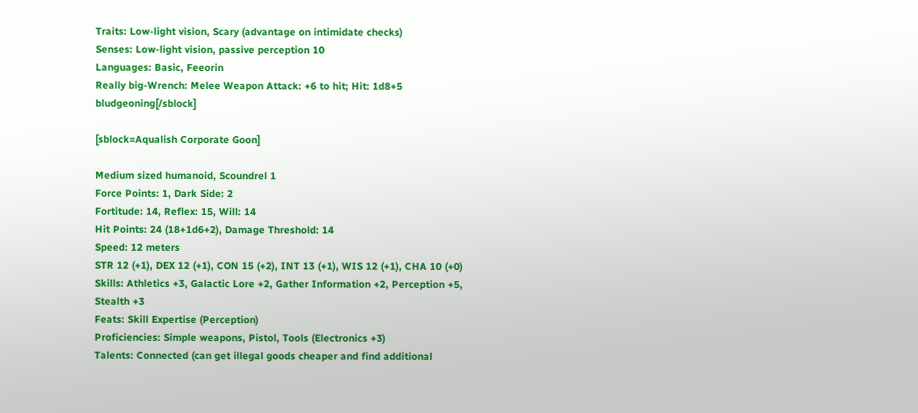Traits: Low-light vision, Scary (advantage on intimidate checks)
Senses: Low-light vision, passive perception 10
Languages: Basic, Feeorin
Really big-Wrench: Melee Weapon Attack: +6 to hit; Hit: 1d8+5 bludgeoning[/sblock]

[sblock=Aqualish Corporate Goon]

Medium sized humanoid, Scoundrel 1
Force Points: 1, Dark Side: 2
Fortitude: 14, Reflex: 15, Will: 14
Hit Points: 24 (18+1d6+2), Damage Threshold: 14
Speed: 12 meters
STR 12 (+1), DEX 12 (+1), CON 15 (+2), INT 13 (+1), WIS 12 (+1), CHA 10 (+0)
Skills: Athletics +3, Galactic Lore +2, Gather Information +2, Perception +5, Stealth +3
Feats: Skill Expertise (Perception)
Proficiencies: Simple weapons, Pistol, Tools (Electronics +3)
Talents: Connected (can get illegal goods cheaper and find additional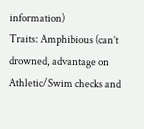information)
Traits: Amphibious (can’t drowned, advantage on Athletic/Swim checks and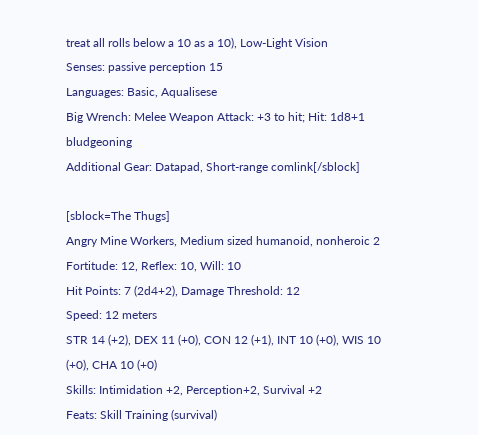treat all rolls below a 10 as a 10), Low-Light Vision
Senses: passive perception 15
Languages: Basic, Aqualisese
Big Wrench: Melee Weapon Attack: +3 to hit; Hit: 1d8+1 bludgeoning
Additional Gear: Datapad, Short-range comlink[/sblock]

[sblock=The Thugs]
Angry Mine Workers, Medium sized humanoid, nonheroic 2
Fortitude: 12, Reflex: 10, Will: 10
Hit Points: 7 (2d4+2), Damage Threshold: 12
Speed: 12 meters
STR 14 (+2), DEX 11 (+0), CON 12 (+1), INT 10 (+0), WIS 10 (+0), CHA 10 (+0)
Skills: Intimidation +2, Perception+2, Survival +2
Feats: Skill Training (survival)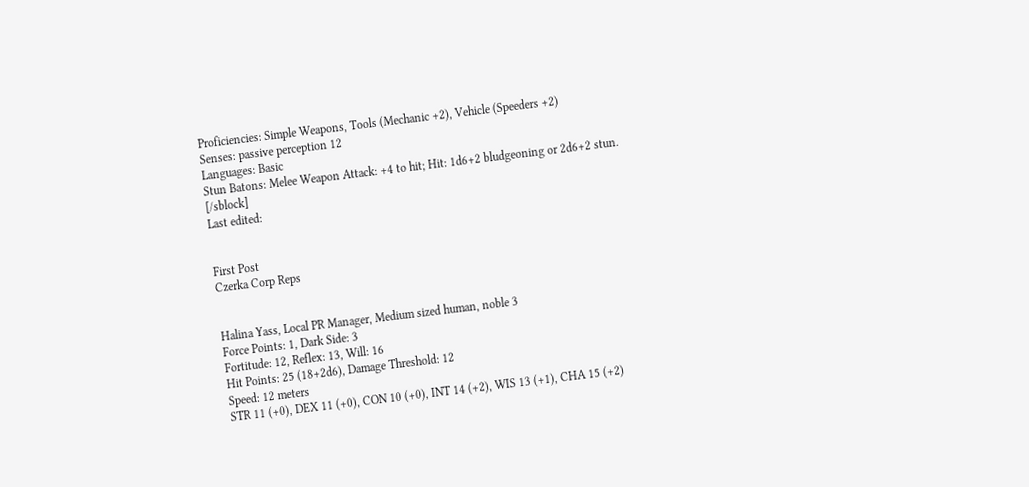Proficiencies: Simple Weapons, Tools (Mechanic +2), Vehicle (Speeders +2)
Senses: passive perception 12
Languages: Basic
Stun Batons: Melee Weapon Attack: +4 to hit; Hit: 1d6+2 bludgeoning or 2d6+2 stun. [/sblock]
Last edited:


First Post
Czerka Corp Reps


Halina Yass, Local PR Manager, Medium sized human, noble 3
Force Points: 1, Dark Side: 3
Fortitude: 12, Reflex: 13, Will: 16
Hit Points: 25 (18+2d6), Damage Threshold: 12
Speed: 12 meters
STR 11 (+0), DEX 11 (+0), CON 10 (+0), INT 14 (+2), WIS 13 (+1), CHA 15 (+2)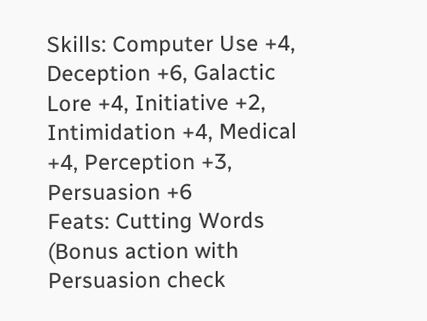Skills: Computer Use +4, Deception +6, Galactic Lore +4, Initiative +2, Intimidation +4, Medical +4, Perception +3, Persuasion +6
Feats: Cutting Words (Bonus action with Persuasion check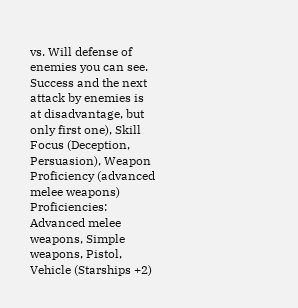vs. Will defense of enemies you can see. Success and the next attack by enemies is at disadvantage, but only first one), Skill Focus (Deception, Persuasion), Weapon Proficiency (advanced melee weapons)
Proficiencies: Advanced melee weapons, Simple weapons, Pistol, Vehicle (Starships +2)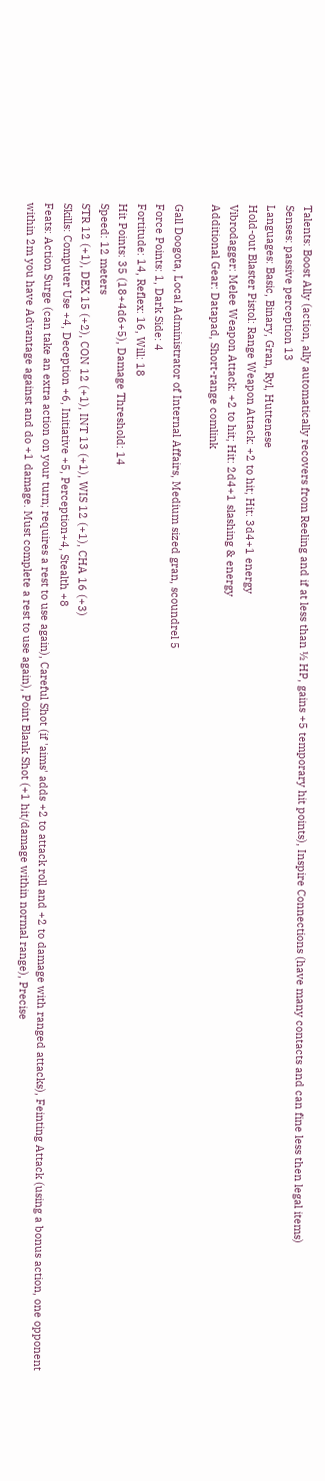Talents: Boost Ally (action, ally automatically recovers from Reeling and if at less than ½ HP, gains +5 temporary hit points), Inspire Connections (have many contacts and can fine less then legal items)
Senses: passive perception 13
Languages: Basic, Binary, Gran, Ryl, Huttenese
Hold-out Blaster Pistol: Range Weapon Attack: +2 to hit; Hit: 3d4+1 energy
Vibrodagger: Melee Weapon Attack: +2 to hit; Hit: 2d4+1 slashing & energy
Additional Gear: Datapad, Short-range comlink

Gall Doogota, Local Administrator of Internal Affairs, Medium sized gran, scoundrel 5
Force Points: 1, Dark Side: 4
Fortitude: 14, Reflex: 16, Will: 18
Hit Points: 35 (18+4d6+5), Damage Threshold: 14
Speed: 12 meters
STR 12 (+1), DEX 15 (+2), CON 12 (+1), INT 13 (+1), WIS 12 (+1), CHA 16 (+3)
Skills: Computer Use +4, Deception +6, Initiative +5, Perception+4, Stealth +8
Feats: Action Surge (can take an extra action on your turn; requires a rest to use again), Careful Shot (if 'aims' adds +2 to attack roll and +2 to damage with ranged attacks), Feinting Attack (using a bonus action, one opponent within 2m you have Advantage against and do +1 damage. Must complete a rest to use again), Point Blank Shot (+1 hit/damage within normal range), Precise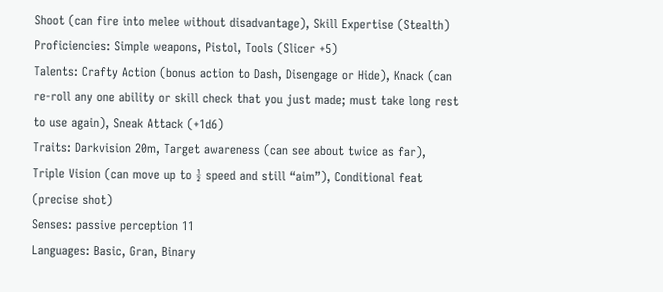Shoot (can fire into melee without disadvantage), Skill Expertise (Stealth)
Proficiencies: Simple weapons, Pistol, Tools (Slicer +5)
Talents: Crafty Action (bonus action to Dash, Disengage or Hide), Knack (can re-roll any one ability or skill check that you just made; must take long rest to use again), Sneak Attack (+1d6)
Traits: Darkvision 20m, Target awareness (can see about twice as far), Triple Vision (can move up to ½ speed and still “aim”), Conditional feat (precise shot)
Senses: passive perception 11
Languages: Basic, Gran, Binary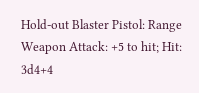Hold-out Blaster Pistol: Range Weapon Attack: +5 to hit; Hit: 3d4+4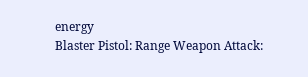energy
Blaster Pistol: Range Weapon Attack: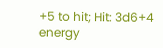+5 to hit; Hit: 3d6+4 energy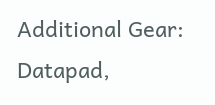Additional Gear: Datapad,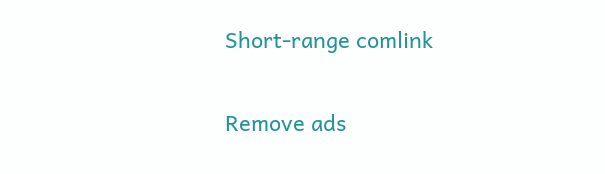Short-range comlink

Remove ads